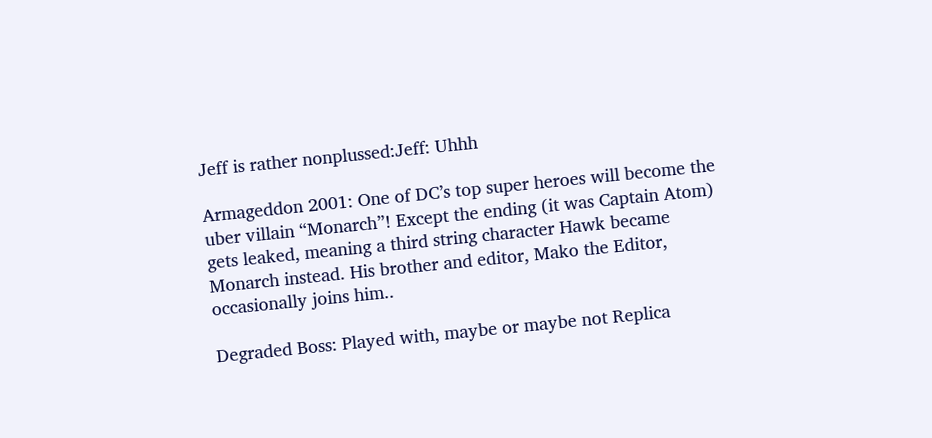Jeff is rather nonplussed:Jeff: Uhhh

Armageddon 2001: One of DC’s top super heroes will become the uber villain “Monarch”! Except the ending (it was Captain Atom) gets leaked, meaning a third string character Hawk became Monarch instead. His brother and editor, Mako the Editor, occasionally joins him..

Degraded Boss: Played with, maybe or maybe not Replica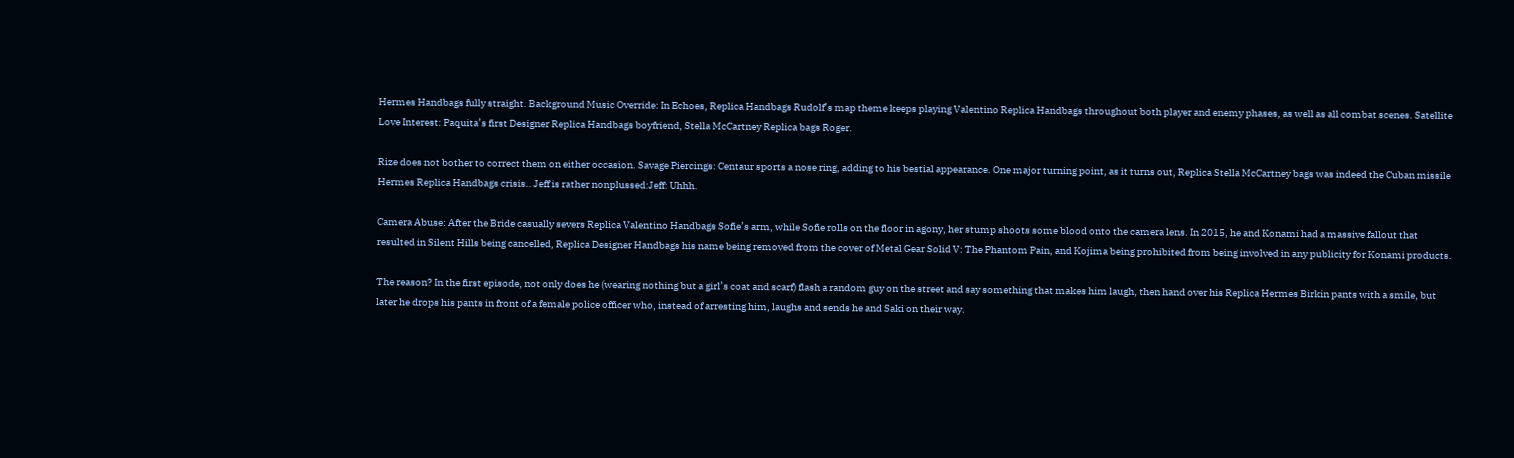Hermes Handbags fully straight. Background Music Override: In Echoes, Replica Handbags Rudolf’s map theme keeps playing Valentino Replica Handbags throughout both player and enemy phases, as well as all combat scenes. Satellite Love Interest: Paquita’s first Designer Replica Handbags boyfriend, Stella McCartney Replica bags Roger.

Rize does not bother to correct them on either occasion. Savage Piercings: Centaur sports a nose ring, adding to his bestial appearance. One major turning point, as it turns out, Replica Stella McCartney bags was indeed the Cuban missile Hermes Replica Handbags crisis.. Jeff is rather nonplussed:Jeff: Uhhh.

Camera Abuse: After the Bride casually severs Replica Valentino Handbags Sofie’s arm, while Sofie rolls on the floor in agony, her stump shoots some blood onto the camera lens. In 2015, he and Konami had a massive fallout that resulted in Silent Hills being cancelled, Replica Designer Handbags his name being removed from the cover of Metal Gear Solid V: The Phantom Pain, and Kojima being prohibited from being involved in any publicity for Konami products.

The reason? In the first episode, not only does he (wearing nothing but a girl’s coat and scarf) flash a random guy on the street and say something that makes him laugh, then hand over his Replica Hermes Birkin pants with a smile, but later he drops his pants in front of a female police officer who, instead of arresting him, laughs and sends he and Saki on their way.